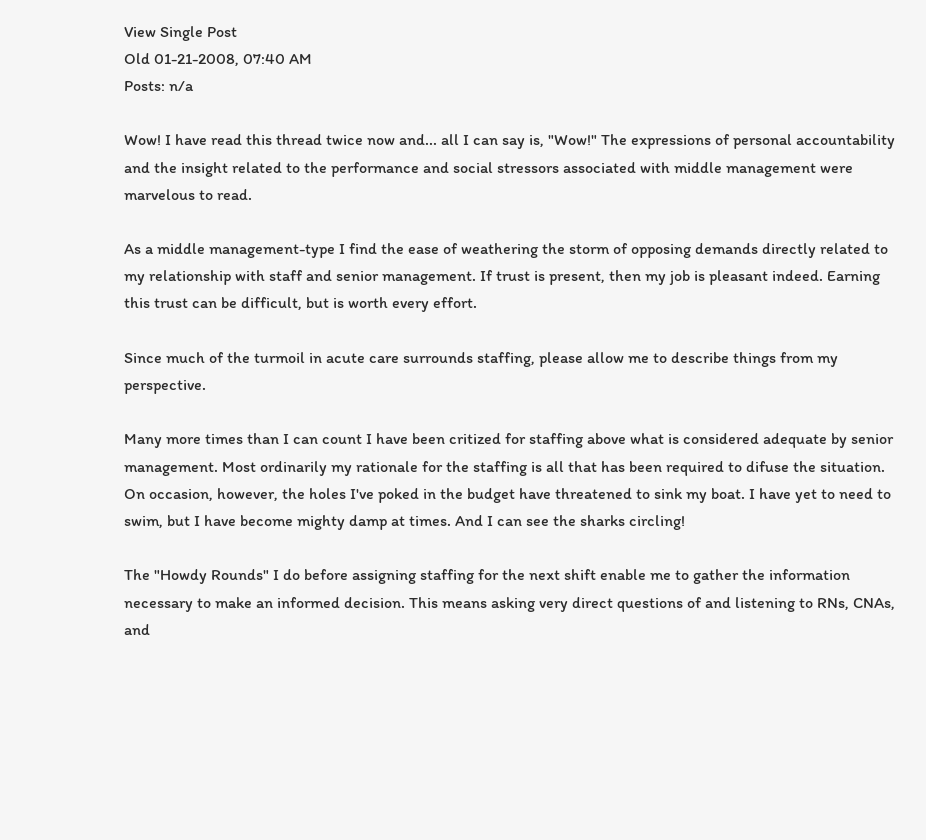View Single Post
Old 01-21-2008, 07:40 AM
Posts: n/a

Wow! I have read this thread twice now and... all I can say is, "Wow!" The expressions of personal accountability and the insight related to the performance and social stressors associated with middle management were marvelous to read.

As a middle management-type I find the ease of weathering the storm of opposing demands directly related to my relationship with staff and senior management. If trust is present, then my job is pleasant indeed. Earning this trust can be difficult, but is worth every effort.

Since much of the turmoil in acute care surrounds staffing, please allow me to describe things from my perspective.

Many more times than I can count I have been critized for staffing above what is considered adequate by senior management. Most ordinarily my rationale for the staffing is all that has been required to difuse the situation. On occasion, however, the holes I've poked in the budget have threatened to sink my boat. I have yet to need to swim, but I have become mighty damp at times. And I can see the sharks circling!

The "Howdy Rounds" I do before assigning staffing for the next shift enable me to gather the information necessary to make an informed decision. This means asking very direct questions of and listening to RNs, CNAs, and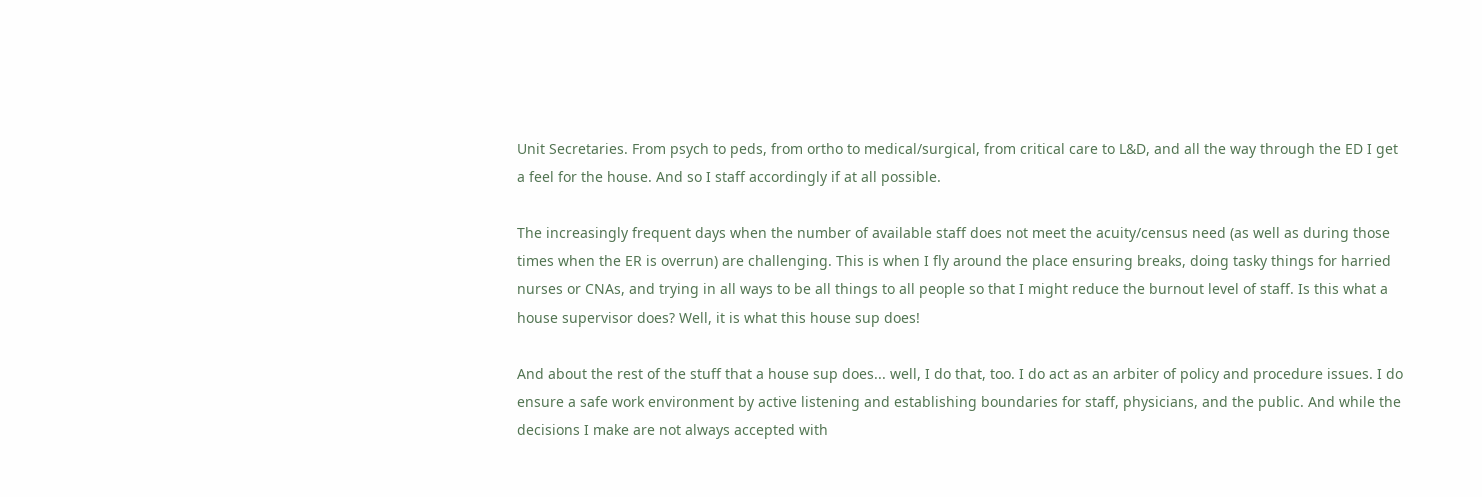Unit Secretaries. From psych to peds, from ortho to medical/surgical, from critical care to L&D, and all the way through the ED I get a feel for the house. And so I staff accordingly if at all possible.

The increasingly frequent days when the number of available staff does not meet the acuity/census need (as well as during those times when the ER is overrun) are challenging. This is when I fly around the place ensuring breaks, doing tasky things for harried nurses or CNAs, and trying in all ways to be all things to all people so that I might reduce the burnout level of staff. Is this what a house supervisor does? Well, it is what this house sup does!

And about the rest of the stuff that a house sup does... well, I do that, too. I do act as an arbiter of policy and procedure issues. I do ensure a safe work environment by active listening and establishing boundaries for staff, physicians, and the public. And while the decisions I make are not always accepted with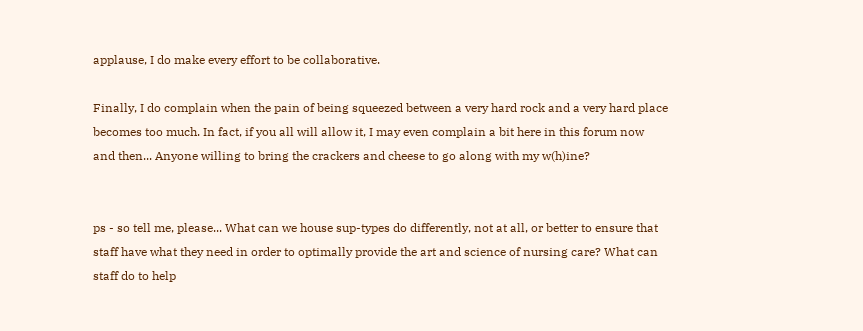applause, I do make every effort to be collaborative.

Finally, I do complain when the pain of being squeezed between a very hard rock and a very hard place becomes too much. In fact, if you all will allow it, I may even complain a bit here in this forum now and then... Anyone willing to bring the crackers and cheese to go along with my w(h)ine?


ps - so tell me, please... What can we house sup-types do differently, not at all, or better to ensure that staff have what they need in order to optimally provide the art and science of nursing care? What can staff do to help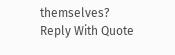themselves?
Reply With Quote